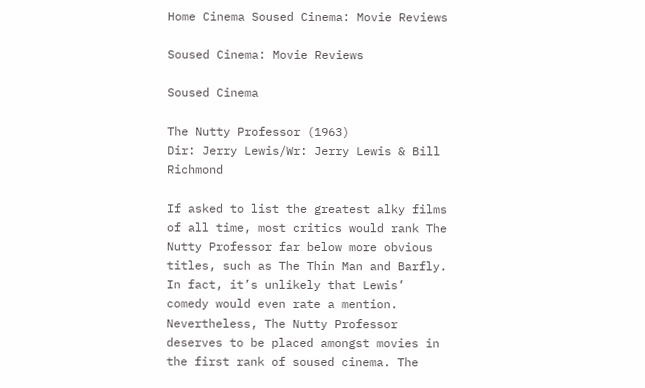Home Cinema Soused Cinema: Movie Reviews

Soused Cinema: Movie Reviews

Soused Cinema

The Nutty Professor (1963)
Dir: Jerry Lewis/Wr: Jerry Lewis & Bill Richmond

If asked to list the greatest alky films of all time, most critics would rank The Nutty Professor far below more obvious titles, such as The Thin Man and Barfly. In fact, it’s unlikely that Lewis’ comedy would even rate a mention. Nevertheless, The Nutty Professor deserves to be placed amongst movies in the first rank of soused cinema. The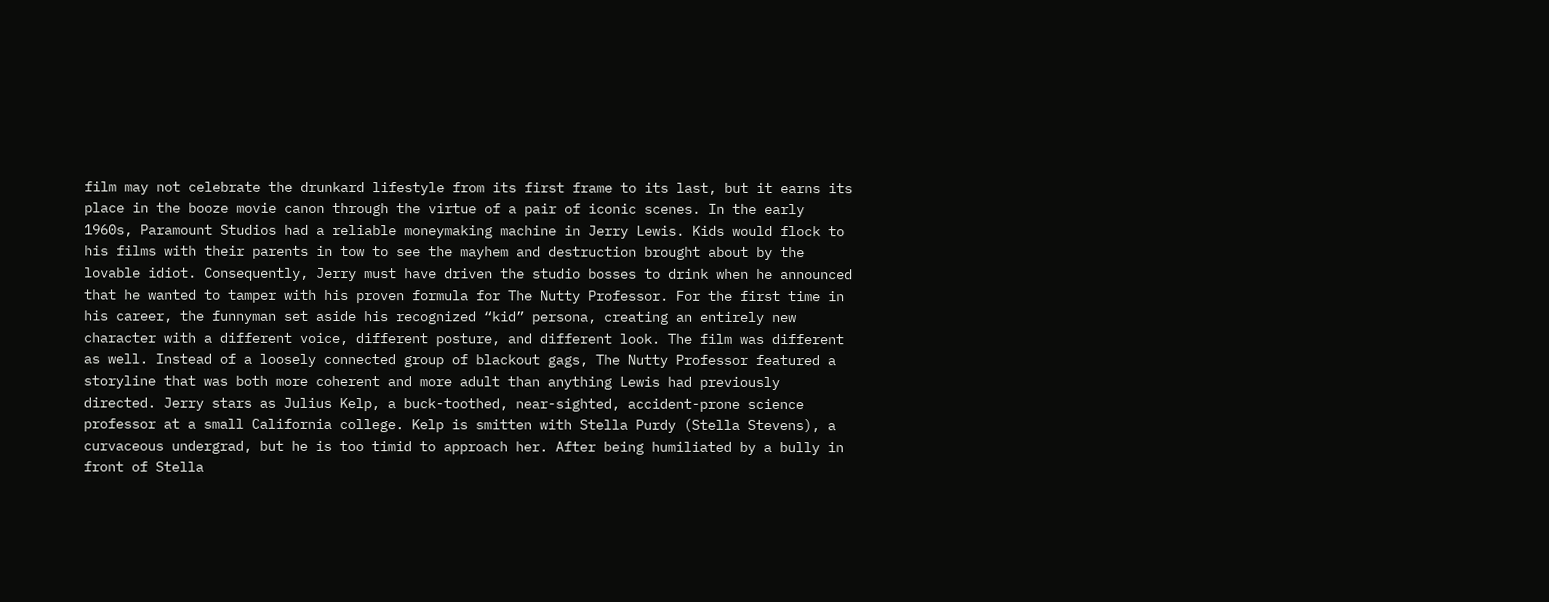film may not celebrate the drunkard lifestyle from its first frame to its last, but it earns its place in the booze movie canon through the virtue of a pair of iconic scenes. In the early 1960s, Paramount Studios had a reliable moneymaking machine in Jerry Lewis. Kids would flock to his films with their parents in tow to see the mayhem and destruction brought about by the lovable idiot. Consequently, Jerry must have driven the studio bosses to drink when he announced that he wanted to tamper with his proven formula for The Nutty Professor. For the first time in his career, the funnyman set aside his recognized “kid” persona, creating an entirely new character with a different voice, different posture, and different look. The film was different as well. Instead of a loosely connected group of blackout gags, The Nutty Professor featured a storyline that was both more coherent and more adult than anything Lewis had previously directed. Jerry stars as Julius Kelp, a buck-toothed, near-sighted, accident-prone science professor at a small California college. Kelp is smitten with Stella Purdy (Stella Stevens), a curvaceous undergrad, but he is too timid to approach her. After being humiliated by a bully in front of Stella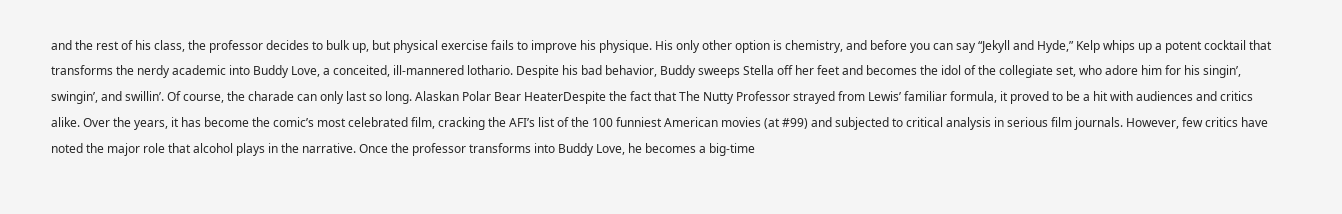and the rest of his class, the professor decides to bulk up, but physical exercise fails to improve his physique. His only other option is chemistry, and before you can say “Jekyll and Hyde,” Kelp whips up a potent cocktail that transforms the nerdy academic into Buddy Love, a conceited, ill-mannered lothario. Despite his bad behavior, Buddy sweeps Stella off her feet and becomes the idol of the collegiate set, who adore him for his singin’, swingin’, and swillin’. Of course, the charade can only last so long. Alaskan Polar Bear HeaterDespite the fact that The Nutty Professor strayed from Lewis’ familiar formula, it proved to be a hit with audiences and critics alike. Over the years, it has become the comic’s most celebrated film, cracking the AFI’s list of the 100 funniest American movies (at #99) and subjected to critical analysis in serious film journals. However, few critics have noted the major role that alcohol plays in the narrative. Once the professor transforms into Buddy Love, he becomes a big-time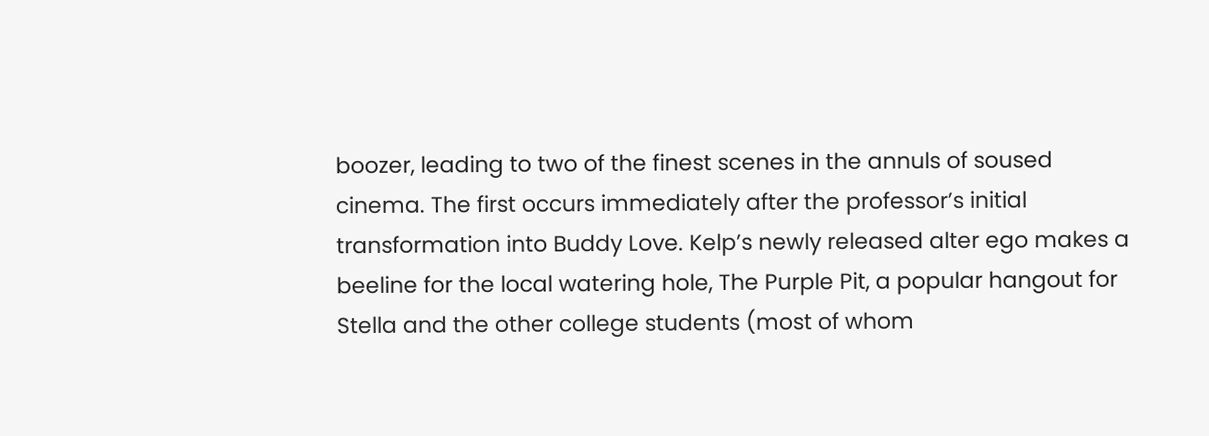boozer, leading to two of the finest scenes in the annuls of soused cinema. The first occurs immediately after the professor’s initial transformation into Buddy Love. Kelp’s newly released alter ego makes a beeline for the local watering hole, The Purple Pit, a popular hangout for Stella and the other college students (most of whom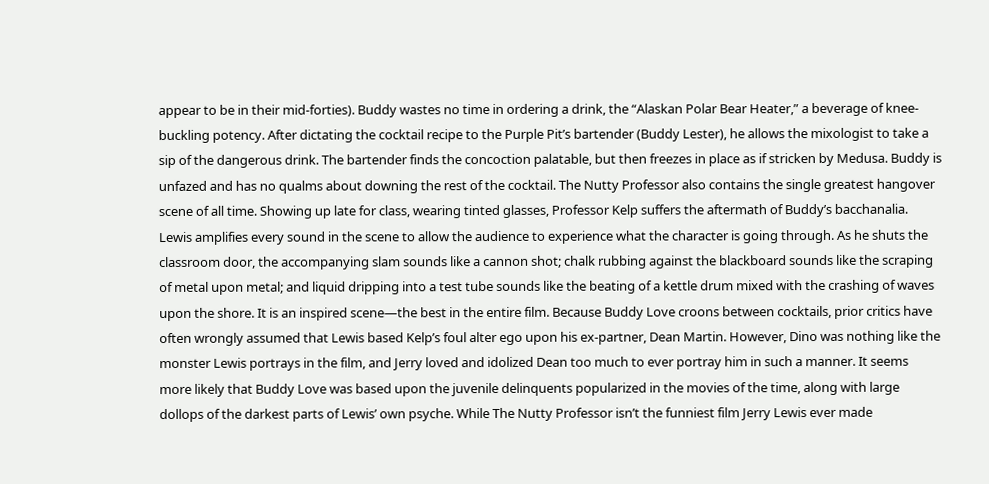appear to be in their mid-forties). Buddy wastes no time in ordering a drink, the “Alaskan Polar Bear Heater,” a beverage of knee-buckling potency. After dictating the cocktail recipe to the Purple Pit’s bartender (Buddy Lester), he allows the mixologist to take a sip of the dangerous drink. The bartender finds the concoction palatable, but then freezes in place as if stricken by Medusa. Buddy is unfazed and has no qualms about downing the rest of the cocktail. The Nutty Professor also contains the single greatest hangover scene of all time. Showing up late for class, wearing tinted glasses, Professor Kelp suffers the aftermath of Buddy’s bacchanalia. Lewis amplifies every sound in the scene to allow the audience to experience what the character is going through. As he shuts the classroom door, the accompanying slam sounds like a cannon shot; chalk rubbing against the blackboard sounds like the scraping of metal upon metal; and liquid dripping into a test tube sounds like the beating of a kettle drum mixed with the crashing of waves upon the shore. It is an inspired scene—the best in the entire film. Because Buddy Love croons between cocktails, prior critics have often wrongly assumed that Lewis based Kelp’s foul alter ego upon his ex-partner, Dean Martin. However, Dino was nothing like the monster Lewis portrays in the film, and Jerry loved and idolized Dean too much to ever portray him in such a manner. It seems more likely that Buddy Love was based upon the juvenile delinquents popularized in the movies of the time, along with large dollops of the darkest parts of Lewis’ own psyche. While The Nutty Professor isn’t the funniest film Jerry Lewis ever made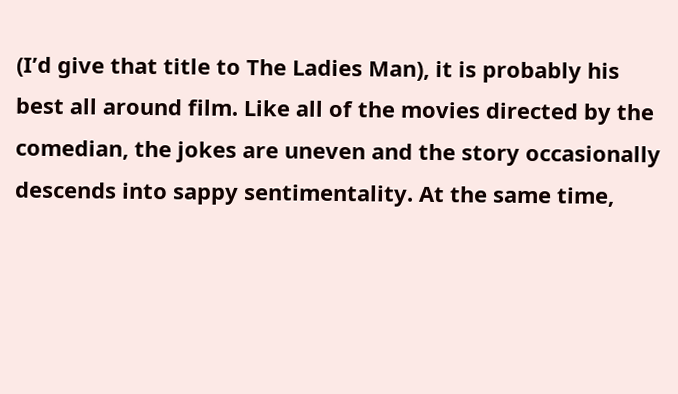(I’d give that title to The Ladies Man), it is probably his best all around film. Like all of the movies directed by the comedian, the jokes are uneven and the story occasionally descends into sappy sentimentality. At the same time,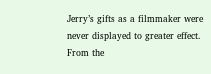Jerry’s gifts as a filmmaker were never displayed to greater effect. From the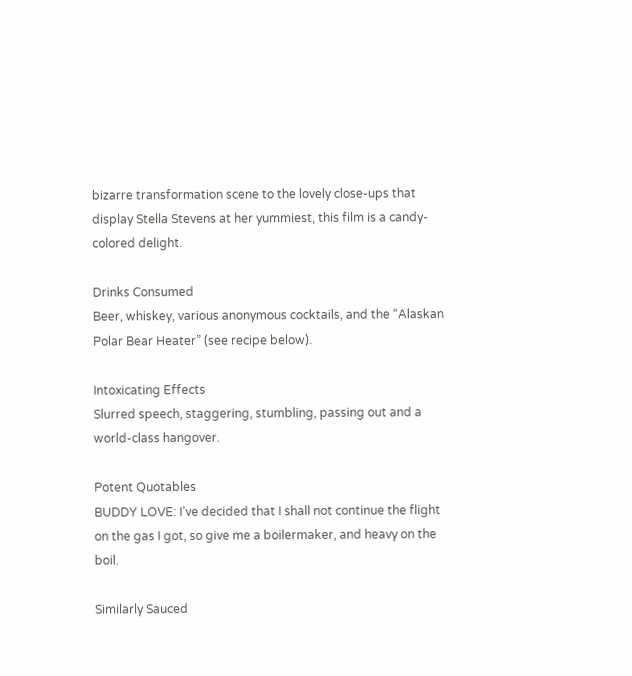bizarre transformation scene to the lovely close-ups that display Stella Stevens at her yummiest, this film is a candy-colored delight.

Drinks Consumed
Beer, whiskey, various anonymous cocktails, and the “Alaskan Polar Bear Heater” (see recipe below).

Intoxicating Effects
Slurred speech, staggering, stumbling, passing out and a world-class hangover.

Potent Quotables
BUDDY LOVE: I’ve decided that I shall not continue the flight on the gas I got, so give me a boilermaker, and heavy on the boil.

Similarly Sauced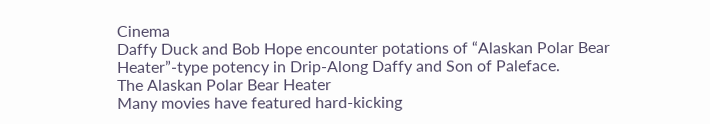Cinema
Daffy Duck and Bob Hope encounter potations of “Alaskan Polar Bear Heater”-type potency in Drip-Along Daffy and Son of Paleface.
The Alaskan Polar Bear Heater
Many movies have featured hard-kicking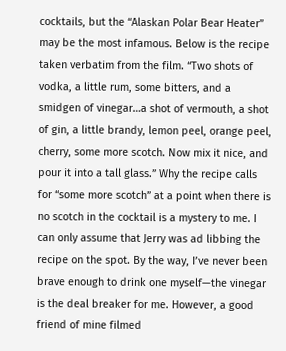cocktails, but the “Alaskan Polar Bear Heater” may be the most infamous. Below is the recipe taken verbatim from the film. “Two shots of vodka, a little rum, some bitters, and a smidgen of vinegar…a shot of vermouth, a shot of gin, a little brandy, lemon peel, orange peel, cherry, some more scotch. Now mix it nice, and pour it into a tall glass.” Why the recipe calls for “some more scotch” at a point when there is no scotch in the cocktail is a mystery to me. I can only assume that Jerry was ad libbing the recipe on the spot. By the way, I’ve never been brave enough to drink one myself—the vinegar is the deal breaker for me. However, a good friend of mine filmed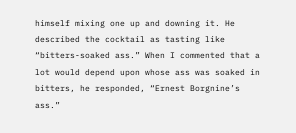himself mixing one up and downing it. He described the cocktail as tasting like “bitters-soaked ass.” When I commented that a lot would depend upon whose ass was soaked in bitters, he responded, “Ernest Borgnine’s ass.”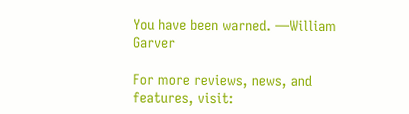You have been warned. —William Garver

For more reviews, news, and features, visit: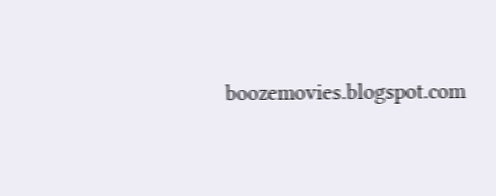boozemovies.blogspot.com